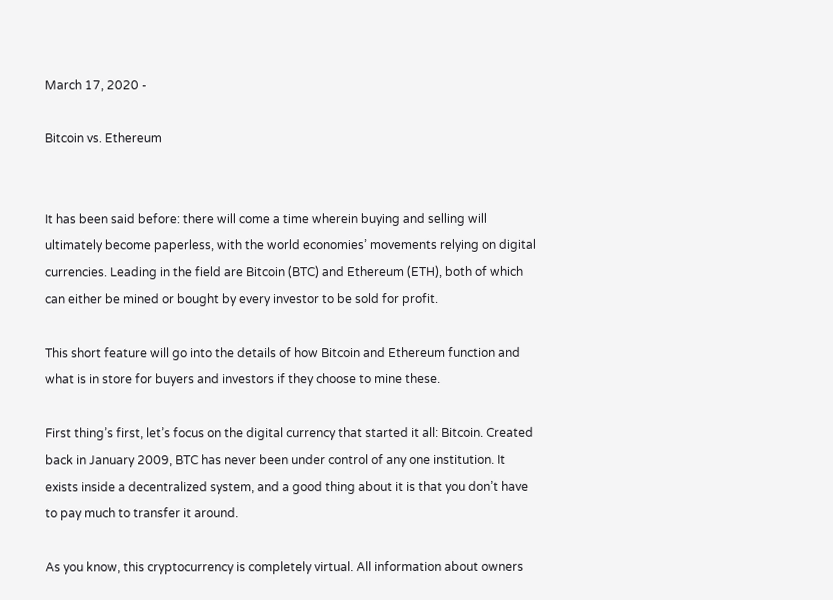March 17, 2020 -

Bitcoin vs. Ethereum


It has been said before: there will come a time wherein buying and selling will ultimately become paperless, with the world economies’ movements relying on digital currencies. Leading in the field are Bitcoin (BTC) and Ethereum (ETH), both of which can either be mined or bought by every investor to be sold for profit.

This short feature will go into the details of how Bitcoin and Ethereum function and what is in store for buyers and investors if they choose to mine these.

First thing’s first, let’s focus on the digital currency that started it all: Bitcoin. Created back in January 2009, BTC has never been under control of any one institution. It exists inside a decentralized system, and a good thing about it is that you don’t have to pay much to transfer it around.

As you know, this cryptocurrency is completely virtual. All information about owners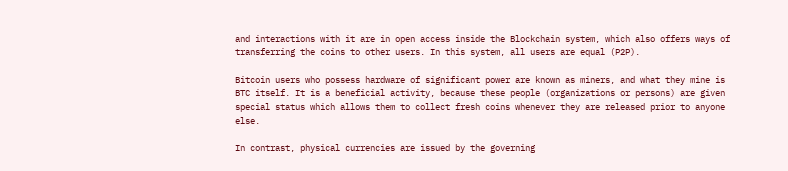and interactions with it are in open access inside the Blockchain system, which also offers ways of transferring the coins to other users. In this system, all users are equal (P2P).

Bitcoin users who possess hardware of significant power are known as miners, and what they mine is BTC itself. It is a beneficial activity, because these people (organizations or persons) are given special status which allows them to collect fresh coins whenever they are released prior to anyone else.

In contrast, physical currencies are issued by the governing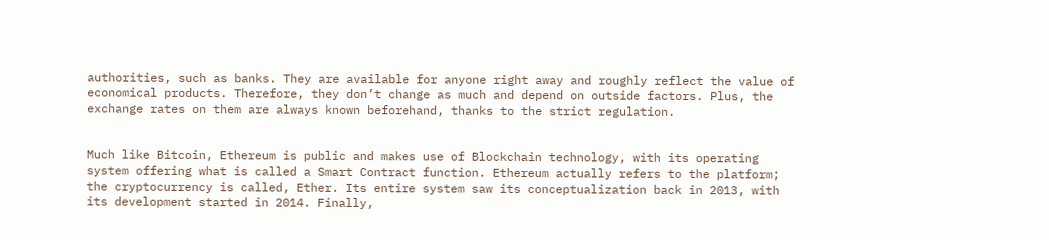authorities, such as banks. They are available for anyone right away and roughly reflect the value of economical products. Therefore, they don’t change as much and depend on outside factors. Plus, the exchange rates on them are always known beforehand, thanks to the strict regulation.


Much like Bitcoin, Ethereum is public and makes use of Blockchain technology, with its operating system offering what is called a Smart Contract function. Ethereum actually refers to the platform; the cryptocurrency is called, Ether. Its entire system saw its conceptualization back in 2013, with its development started in 2014. Finally,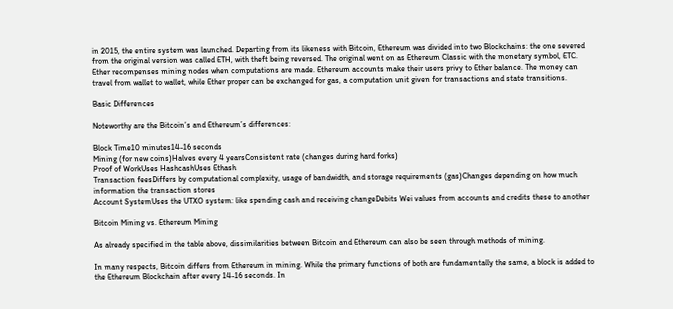in 2015, the entire system was launched. Departing from its likeness with Bitcoin, Ethereum was divided into two Blockchains: the one severed from the original version was called ETH, with theft being reversed. The original went on as Ethereum Classic with the monetary symbol, ETC. Ether recompenses mining nodes when computations are made. Ethereum accounts make their users privy to Ether balance. The money can travel from wallet to wallet, while Ether proper can be exchanged for gas, a computation unit given for transactions and state transitions.

Basic Differences

Noteworthy are the Bitcoin’s and Ethereum’s differences:

Block Time10 minutes14-16 seconds
Mining (for new coins)Halves every 4 yearsConsistent rate (changes during hard forks)
Proof of WorkUses HashcashUses Ethash
Transaction feesDiffers by computational complexity, usage of bandwidth, and storage requirements (gas)Changes depending on how much information the transaction stores
Account SystemUses the UTXO system: like spending cash and receiving changeDebits Wei values from accounts and credits these to another

Bitcoin Mining vs. Ethereum Mining

As already specified in the table above, dissimilarities between Bitcoin and Ethereum can also be seen through methods of mining.

In many respects, Bitcoin differs from Ethereum in mining. While the primary functions of both are fundamentally the same, a block is added to the Ethereum Blockchain after every 14-16 seconds. In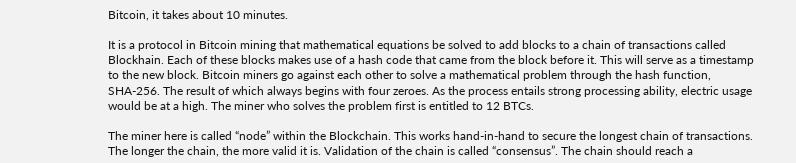Bitcoin, it takes about 10 minutes.

It is a protocol in Bitcoin mining that mathematical equations be solved to add blocks to a chain of transactions called Blockhain. Each of these blocks makes use of a hash code that came from the block before it. This will serve as a timestamp to the new block. Bitcoin miners go against each other to solve a mathematical problem through the hash function, SHA-256. The result of which always begins with four zeroes. As the process entails strong processing ability, electric usage would be at a high. The miner who solves the problem first is entitled to 12 BTCs.

The miner here is called “node” within the Blockchain. This works hand-in-hand to secure the longest chain of transactions. The longer the chain, the more valid it is. Validation of the chain is called “consensus”. The chain should reach a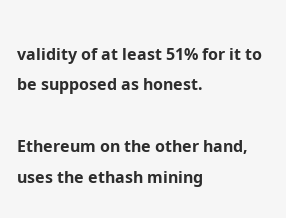validity of at least 51% for it to be supposed as honest.

Ethereum on the other hand, uses the ethash mining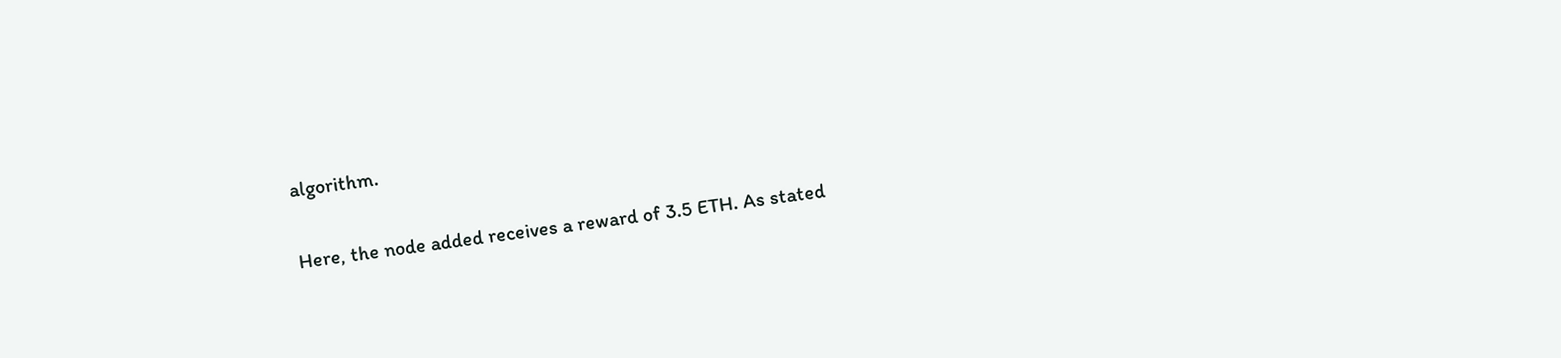algorithm.

Here, the node added receives a reward of 3.5 ETH. As stated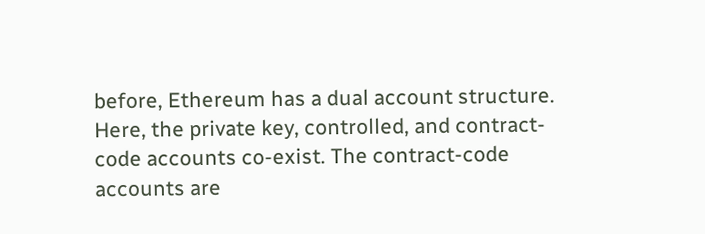before, Ethereum has a dual account structure. Here, the private key, controlled, and contract-code accounts co-exist. The contract-code accounts are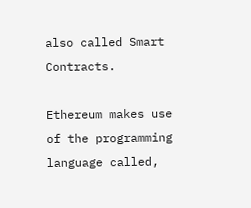also called Smart Contracts.

Ethereum makes use of the programming language called,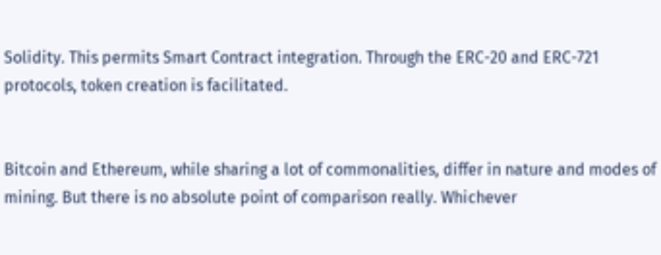Solidity. This permits Smart Contract integration. Through the ERC-20 and ERC-721 protocols, token creation is facilitated.


Bitcoin and Ethereum, while sharing a lot of commonalities, differ in nature and modes of mining. But there is no absolute point of comparison really. Whichever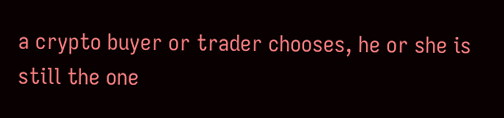a crypto buyer or trader chooses, he or she is still the one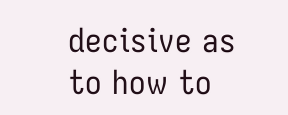decisive as to how to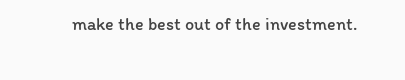make the best out of the investment.